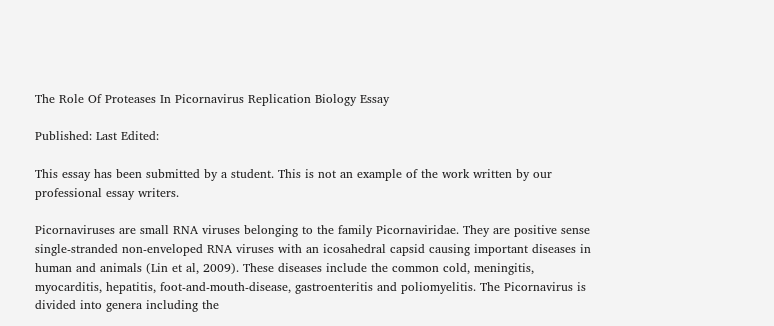The Role Of Proteases In Picornavirus Replication Biology Essay

Published: Last Edited:

This essay has been submitted by a student. This is not an example of the work written by our professional essay writers.

Picornaviruses are small RNA viruses belonging to the family Picornaviridae. They are positive sense single-stranded non-enveloped RNA viruses with an icosahedral capsid causing important diseases in human and animals (Lin et al, 2009). These diseases include the common cold, meningitis, myocarditis, hepatitis, foot-and-mouth-disease, gastroenteritis and poliomyelitis. The Picornavirus is divided into genera including the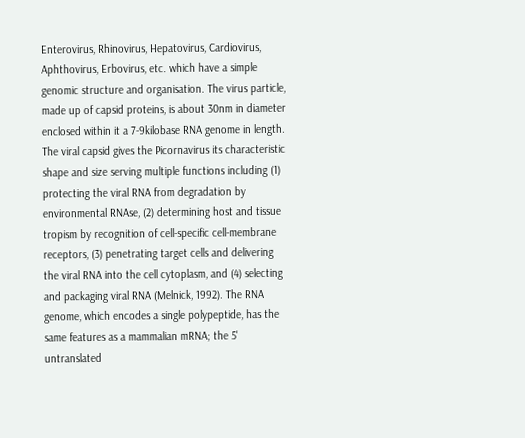Enterovirus, Rhinovirus, Hepatovirus, Cardiovirus, Aphthovirus, Erbovirus, etc. which have a simple genomic structure and organisation. The virus particle, made up of capsid proteins, is about 30nm in diameter enclosed within it a 7-9kilobase RNA genome in length. The viral capsid gives the Picornavirus its characteristic shape and size serving multiple functions including (1) protecting the viral RNA from degradation by environmental RNAse, (2) determining host and tissue tropism by recognition of cell-specific cell-membrane receptors, (3) penetrating target cells and delivering the viral RNA into the cell cytoplasm, and (4) selecting and packaging viral RNA (Melnick, 1992). The RNA genome, which encodes a single polypeptide, has the same features as a mammalian mRNA; the 5' untranslated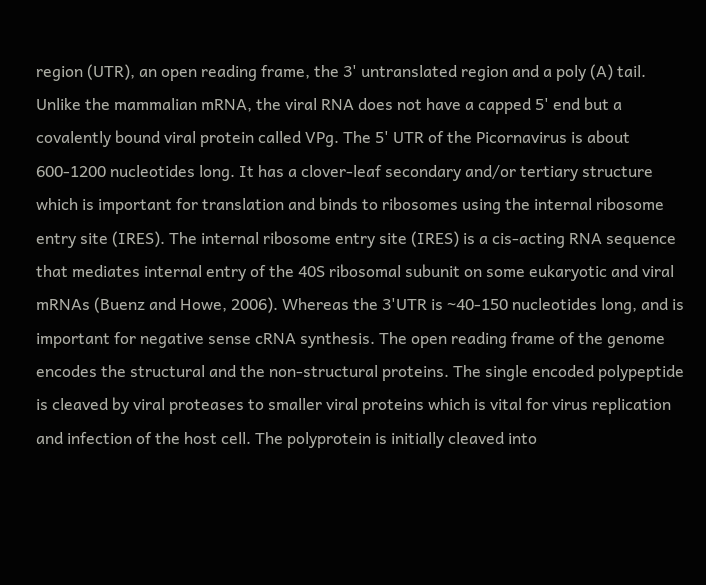region (UTR), an open reading frame, the 3' untranslated region and a poly (A) tail. Unlike the mammalian mRNA, the viral RNA does not have a capped 5' end but a covalently bound viral protein called VPg. The 5' UTR of the Picornavirus is about 600-1200 nucleotides long. It has a clover-leaf secondary and/or tertiary structure which is important for translation and binds to ribosomes using the internal ribosome entry site (IRES). The internal ribosome entry site (IRES) is a cis-acting RNA sequence that mediates internal entry of the 40S ribosomal subunit on some eukaryotic and viral mRNAs (Buenz and Howe, 2006). Whereas the 3'UTR is ~40-150 nucleotides long, and is important for negative sense cRNA synthesis. The open reading frame of the genome encodes the structural and the non-structural proteins. The single encoded polypeptide is cleaved by viral proteases to smaller viral proteins which is vital for virus replication and infection of the host cell. The polyprotein is initially cleaved into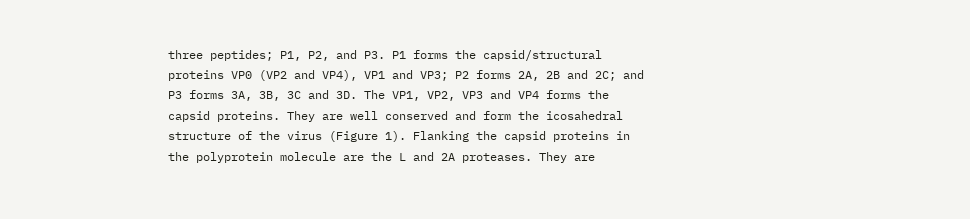three peptides; P1, P2, and P3. P1 forms the capsid/structural proteins VP0 (VP2 and VP4), VP1 and VP3; P2 forms 2A, 2B and 2C; and P3 forms 3A, 3B, 3C and 3D. The VP1, VP2, VP3 and VP4 forms the capsid proteins. They are well conserved and form the icosahedral structure of the virus (Figure 1). Flanking the capsid proteins in the polyprotein molecule are the L and 2A proteases. They are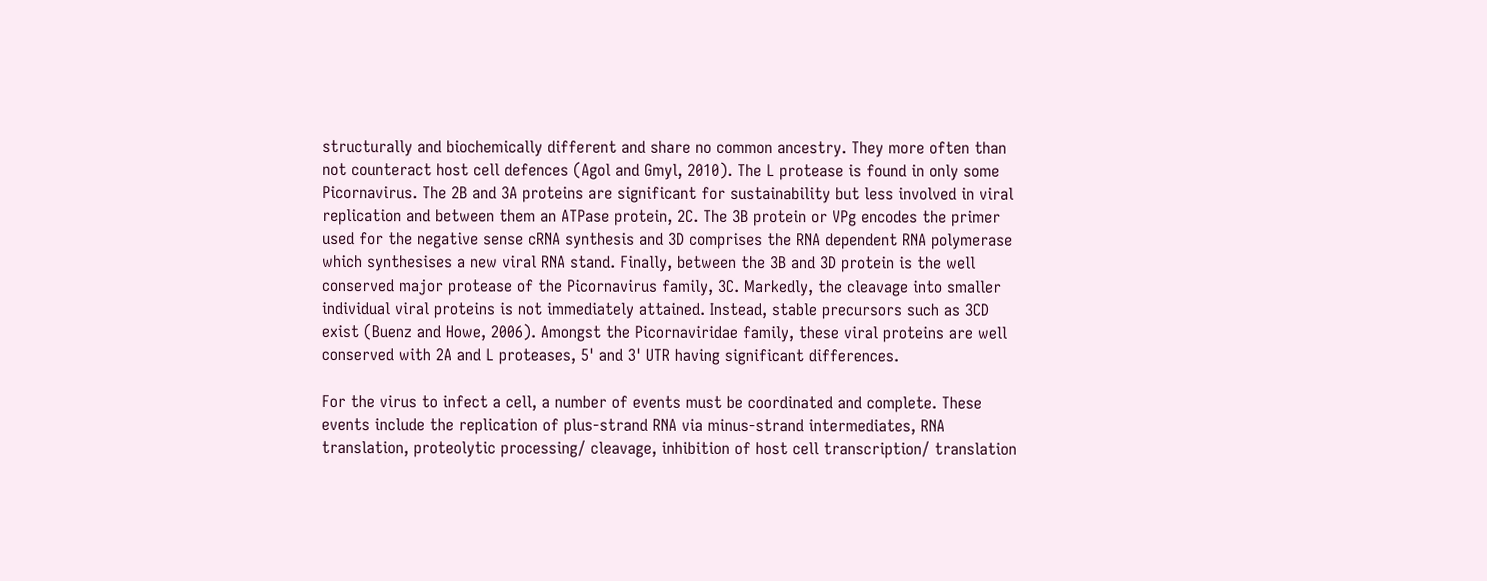structurally and biochemically different and share no common ancestry. They more often than not counteract host cell defences (Agol and Gmyl, 2010). The L protease is found in only some Picornavirus. The 2B and 3A proteins are significant for sustainability but less involved in viral replication and between them an ATPase protein, 2C. The 3B protein or VPg encodes the primer used for the negative sense cRNA synthesis and 3D comprises the RNA dependent RNA polymerase which synthesises a new viral RNA stand. Finally, between the 3B and 3D protein is the well conserved major protease of the Picornavirus family, 3C. Markedly, the cleavage into smaller individual viral proteins is not immediately attained. Instead, stable precursors such as 3CD exist (Buenz and Howe, 2006). Amongst the Picornaviridae family, these viral proteins are well conserved with 2A and L proteases, 5' and 3' UTR having significant differences.

For the virus to infect a cell, a number of events must be coordinated and complete. These events include the replication of plus-strand RNA via minus-strand intermediates, RNA translation, proteolytic processing/ cleavage, inhibition of host cell transcription/ translation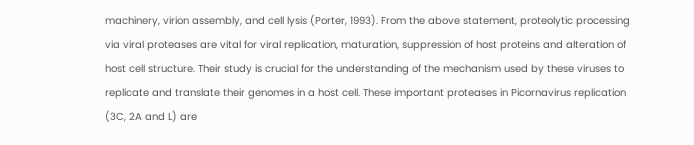machinery, virion assembly, and cell lysis (Porter, 1993). From the above statement, proteolytic processing via viral proteases are vital for viral replication, maturation, suppression of host proteins and alteration of host cell structure. Their study is crucial for the understanding of the mechanism used by these viruses to replicate and translate their genomes in a host cell. These important proteases in Picornavirus replication (3C, 2A and L) are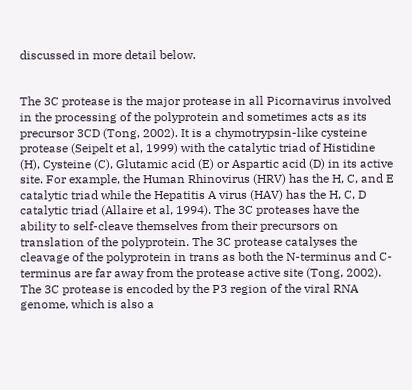discussed in more detail below.


The 3C protease is the major protease in all Picornavirus involved in the processing of the polyprotein and sometimes acts as its precursor 3CD (Tong, 2002). It is a chymotrypsin-like cysteine protease (Seipelt et al, 1999) with the catalytic triad of Histidine (H), Cysteine (C), Glutamic acid (E) or Aspartic acid (D) in its active site. For example, the Human Rhinovirus (HRV) has the H, C, and E catalytic triad while the Hepatitis A virus (HAV) has the H, C, D catalytic triad (Allaire et al, 1994). The 3C proteases have the ability to self-cleave themselves from their precursors on translation of the polyprotein. The 3C protease catalyses the cleavage of the polyprotein in trans as both the N-terminus and C-terminus are far away from the protease active site (Tong, 2002). The 3C protease is encoded by the P3 region of the viral RNA genome, which is also a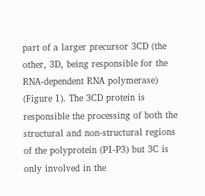part of a larger precursor 3CD (the other, 3D, being responsible for the RNA-dependent RNA polymerase) (Figure 1). The 3CD protein is responsible the processing of both the structural and non-structural regions of the polyprotein (P1-P3) but 3C is only involved in the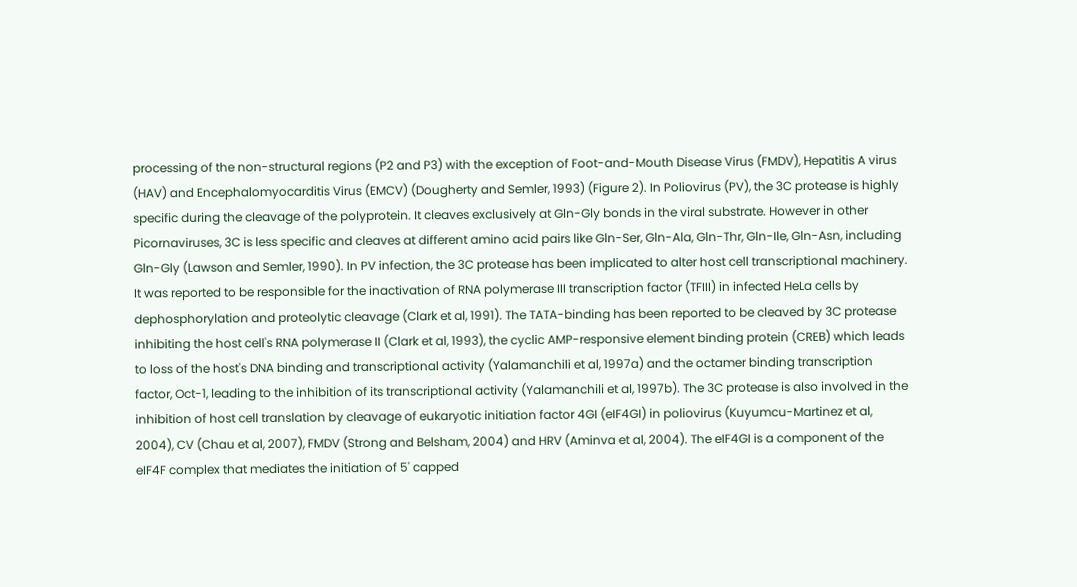processing of the non-structural regions (P2 and P3) with the exception of Foot-and-Mouth Disease Virus (FMDV), Hepatitis A virus (HAV) and Encephalomyocarditis Virus (EMCV) (Dougherty and Semler, 1993) (Figure 2). In Poliovirus (PV), the 3C protease is highly specific during the cleavage of the polyprotein. It cleaves exclusively at Gln-Gly bonds in the viral substrate. However in other Picornaviruses, 3C is less specific and cleaves at different amino acid pairs like Gln-Ser, Gln-Ala, Gln-Thr, Gln-Ile, Gln-Asn, including Gln-Gly (Lawson and Semler, 1990). In PV infection, the 3C protease has been implicated to alter host cell transcriptional machinery. It was reported to be responsible for the inactivation of RNA polymerase III transcription factor (TFIII) in infected HeLa cells by dephosphorylation and proteolytic cleavage (Clark et al, 1991). The TATA-binding has been reported to be cleaved by 3C protease inhibiting the host cell's RNA polymerase II (Clark et al, 1993), the cyclic AMP-responsive element binding protein (CREB) which leads to loss of the host's DNA binding and transcriptional activity (Yalamanchili et al, 1997a) and the octamer binding transcription factor, Oct-1, leading to the inhibition of its transcriptional activity (Yalamanchili et al, 1997b). The 3C protease is also involved in the inhibition of host cell translation by cleavage of eukaryotic initiation factor 4GI (eIF4GI) in poliovirus (Kuyumcu-Martinez et al, 2004), CV (Chau et al, 2007), FMDV (Strong and Belsham, 2004) and HRV (Aminva et al, 2004). The eIF4GI is a component of the eIF4F complex that mediates the initiation of 5' capped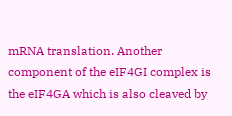mRNA translation. Another component of the eIF4GI complex is the eIF4GA which is also cleaved by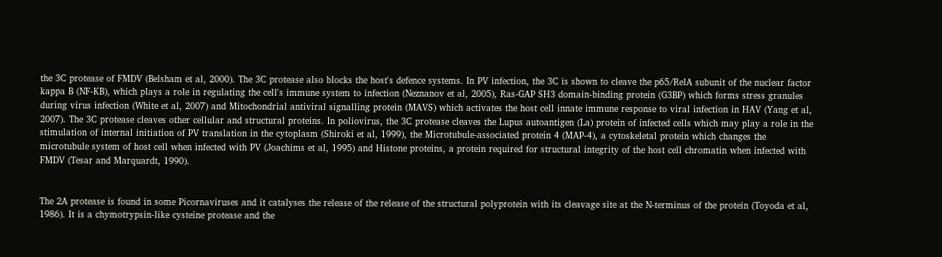the 3C protease of FMDV (Belsham et al, 2000). The 3C protease also blocks the host's defence systems. In PV infection, the 3C is shown to cleave the p65/RelA subunit of the nuclear factor kappa B (NF-KB), which plays a role in regulating the cell's immune system to infection (Neznanov et al, 2005), Ras-GAP SH3 domain-binding protein (G3BP) which forms stress granules during virus infection (White et al, 2007) and Mitochondrial antiviral signalling protein (MAVS) which activates the host cell innate immune response to viral infection in HAV (Yang et al, 2007). The 3C protease cleaves other cellular and structural proteins. In poliovirus, the 3C protease cleaves the Lupus autoantigen (La) protein of infected cells which may play a role in the stimulation of internal initiation of PV translation in the cytoplasm (Shiroki et al, 1999), the Microtubule-associated protein 4 (MAP-4), a cytoskeletal protein which changes the microtubule system of host cell when infected with PV (Joachims et al, 1995) and Histone proteins, a protein required for structural integrity of the host cell chromatin when infected with FMDV (Tesar and Marquardt, 1990).


The 2A protease is found in some Picornaviruses and it catalyses the release of the release of the structural polyprotein with its cleavage site at the N-terminus of the protein (Toyoda et al, 1986). It is a chymotrypsin-like cysteine protease and the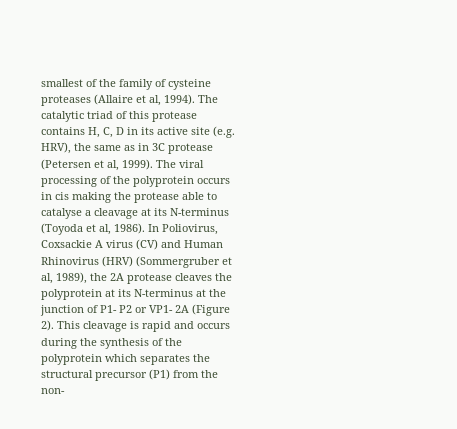smallest of the family of cysteine proteases (Allaire et al, 1994). The catalytic triad of this protease contains H, C, D in its active site (e.g. HRV), the same as in 3C protease (Petersen et al, 1999). The viral processing of the polyprotein occurs in cis making the protease able to catalyse a cleavage at its N-terminus (Toyoda et al, 1986). In Poliovirus, Coxsackie A virus (CV) and Human Rhinovirus (HRV) (Sommergruber et al, 1989), the 2A protease cleaves the polyprotein at its N-terminus at the junction of P1- P2 or VP1- 2A (Figure 2). This cleavage is rapid and occurs during the synthesis of the polyprotein which separates the structural precursor (P1) from the non-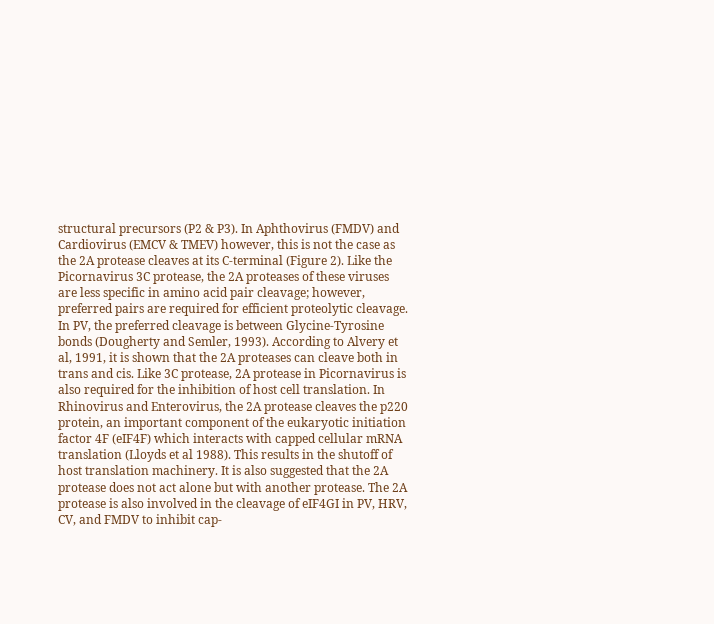structural precursors (P2 & P3). In Aphthovirus (FMDV) and Cardiovirus (EMCV & TMEV) however, this is not the case as the 2A protease cleaves at its C-terminal (Figure 2). Like the Picornavirus 3C protease, the 2A proteases of these viruses are less specific in amino acid pair cleavage; however, preferred pairs are required for efficient proteolytic cleavage. In PV, the preferred cleavage is between Glycine-Tyrosine bonds (Dougherty and Semler, 1993). According to Alvery et al, 1991, it is shown that the 2A proteases can cleave both in trans and cis. Like 3C protease, 2A protease in Picornavirus is also required for the inhibition of host cell translation. In Rhinovirus and Enterovirus, the 2A protease cleaves the p220 protein, an important component of the eukaryotic initiation factor 4F (eIF4F) which interacts with capped cellular mRNA translation (Lloyds et al 1988). This results in the shutoff of host translation machinery. It is also suggested that the 2A protease does not act alone but with another protease. The 2A protease is also involved in the cleavage of eIF4GI in PV, HRV, CV, and FMDV to inhibit cap-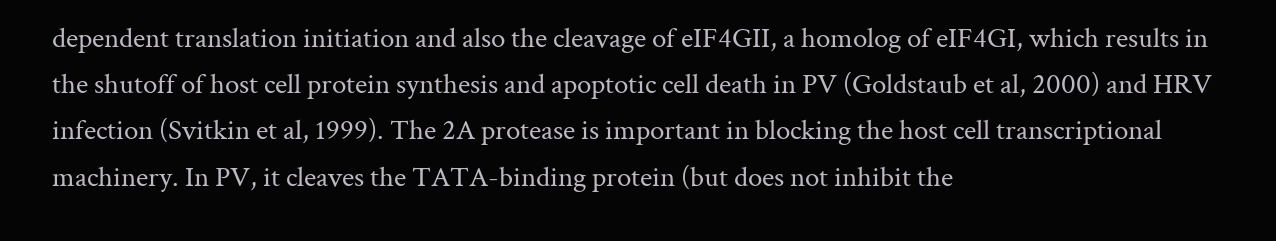dependent translation initiation and also the cleavage of eIF4GII, a homolog of eIF4GI, which results in the shutoff of host cell protein synthesis and apoptotic cell death in PV (Goldstaub et al, 2000) and HRV infection (Svitkin et al, 1999). The 2A protease is important in blocking the host cell transcriptional machinery. In PV, it cleaves the TATA-binding protein (but does not inhibit the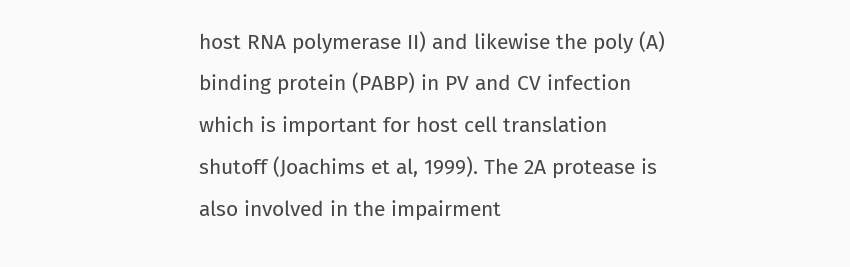host RNA polymerase II) and likewise the poly (A) binding protein (PABP) in PV and CV infection which is important for host cell translation shutoff (Joachims et al, 1999). The 2A protease is also involved in the impairment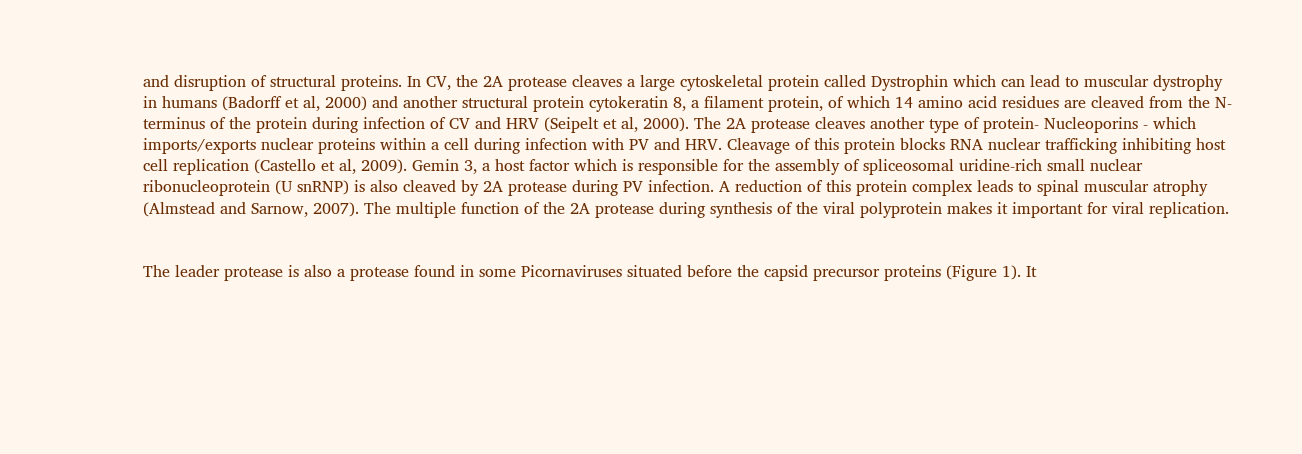and disruption of structural proteins. In CV, the 2A protease cleaves a large cytoskeletal protein called Dystrophin which can lead to muscular dystrophy in humans (Badorff et al, 2000) and another structural protein cytokeratin 8, a filament protein, of which 14 amino acid residues are cleaved from the N-terminus of the protein during infection of CV and HRV (Seipelt et al, 2000). The 2A protease cleaves another type of protein- Nucleoporins - which imports/exports nuclear proteins within a cell during infection with PV and HRV. Cleavage of this protein blocks RNA nuclear trafficking inhibiting host cell replication (Castello et al, 2009). Gemin 3, a host factor which is responsible for the assembly of spliceosomal uridine-rich small nuclear ribonucleoprotein (U snRNP) is also cleaved by 2A protease during PV infection. A reduction of this protein complex leads to spinal muscular atrophy (Almstead and Sarnow, 2007). The multiple function of the 2A protease during synthesis of the viral polyprotein makes it important for viral replication.


The leader protease is also a protease found in some Picornaviruses situated before the capsid precursor proteins (Figure 1). It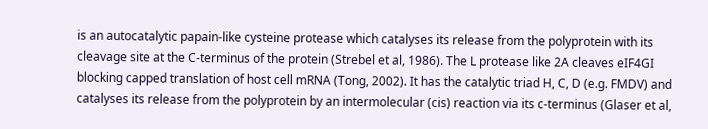is an autocatalytic papain-like cysteine protease which catalyses its release from the polyprotein with its cleavage site at the C-terminus of the protein (Strebel et al, 1986). The L protease like 2A cleaves eIF4GI blocking capped translation of host cell mRNA (Tong, 2002). It has the catalytic triad H, C, D (e.g. FMDV) and catalyses its release from the polyprotein by an intermolecular (cis) reaction via its c-terminus (Glaser et al,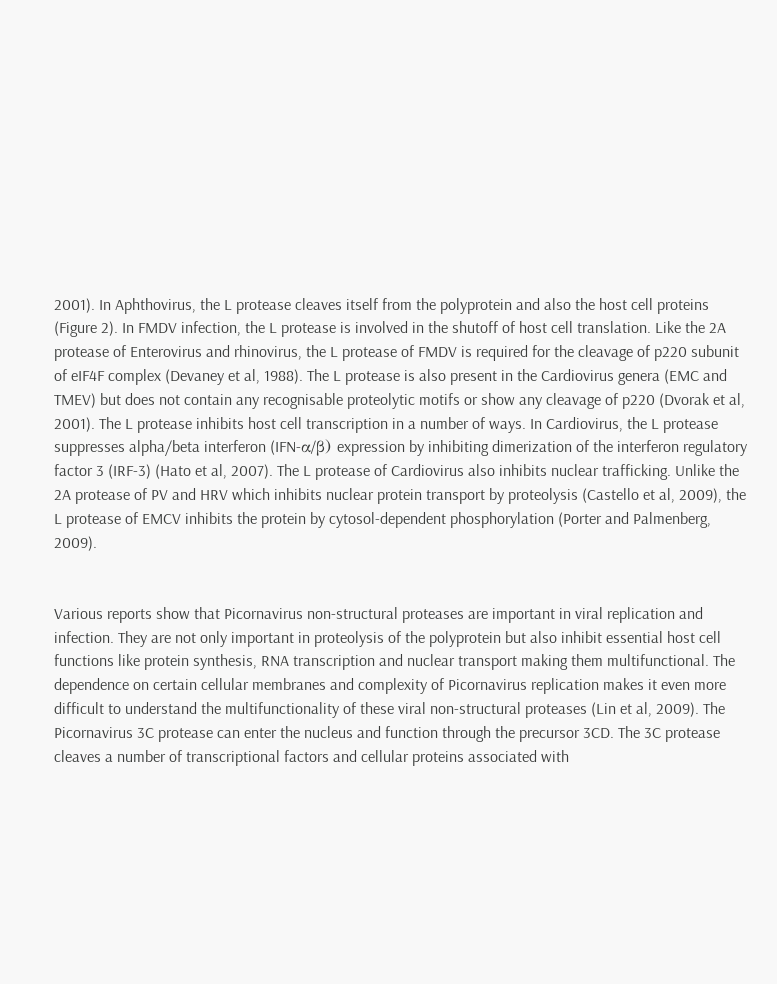2001). In Aphthovirus, the L protease cleaves itself from the polyprotein and also the host cell proteins (Figure 2). In FMDV infection, the L protease is involved in the shutoff of host cell translation. Like the 2A protease of Enterovirus and rhinovirus, the L protease of FMDV is required for the cleavage of p220 subunit of eIF4F complex (Devaney et al, 1988). The L protease is also present in the Cardiovirus genera (EMC and TMEV) but does not contain any recognisable proteolytic motifs or show any cleavage of p220 (Dvorak et al, 2001). The L protease inhibits host cell transcription in a number of ways. In Cardiovirus, the L protease suppresses alpha/beta interferon (IFN-α/β) expression by inhibiting dimerization of the interferon regulatory factor 3 (IRF-3) (Hato et al, 2007). The L protease of Cardiovirus also inhibits nuclear trafficking. Unlike the 2A protease of PV and HRV which inhibits nuclear protein transport by proteolysis (Castello et al, 2009), the L protease of EMCV inhibits the protein by cytosol-dependent phosphorylation (Porter and Palmenberg, 2009).


Various reports show that Picornavirus non-structural proteases are important in viral replication and infection. They are not only important in proteolysis of the polyprotein but also inhibit essential host cell functions like protein synthesis, RNA transcription and nuclear transport making them multifunctional. The dependence on certain cellular membranes and complexity of Picornavirus replication makes it even more difficult to understand the multifunctionality of these viral non-structural proteases (Lin et al, 2009). The Picornavirus 3C protease can enter the nucleus and function through the precursor 3CD. The 3C protease cleaves a number of transcriptional factors and cellular proteins associated with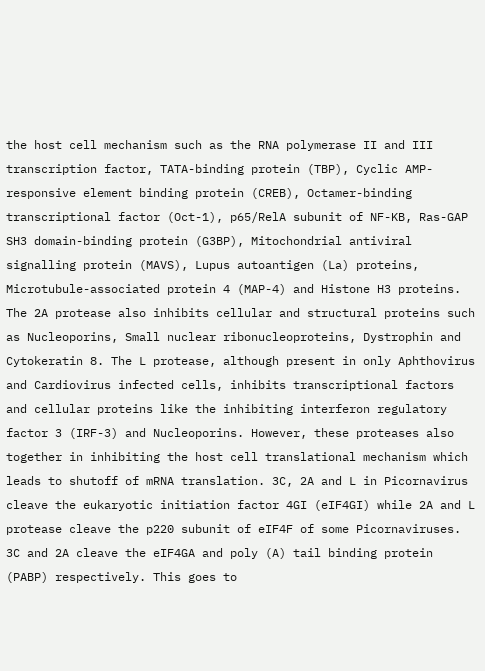the host cell mechanism such as the RNA polymerase II and III transcription factor, TATA-binding protein (TBP), Cyclic AMP-responsive element binding protein (CREB), Octamer-binding transcriptional factor (Oct-1), p65/RelA subunit of NF-KB, Ras-GAP SH3 domain-binding protein (G3BP), Mitochondrial antiviral signalling protein (MAVS), Lupus autoantigen (La) proteins, Microtubule-associated protein 4 (MAP-4) and Histone H3 proteins. The 2A protease also inhibits cellular and structural proteins such as Nucleoporins, Small nuclear ribonucleoproteins, Dystrophin and Cytokeratin 8. The L protease, although present in only Aphthovirus and Cardiovirus infected cells, inhibits transcriptional factors and cellular proteins like the inhibiting interferon regulatory factor 3 (IRF-3) and Nucleoporins. However, these proteases also together in inhibiting the host cell translational mechanism which leads to shutoff of mRNA translation. 3C, 2A and L in Picornavirus cleave the eukaryotic initiation factor 4GI (eIF4GI) while 2A and L protease cleave the p220 subunit of eIF4F of some Picornaviruses. 3C and 2A cleave the eIF4GA and poly (A) tail binding protein (PABP) respectively. This goes to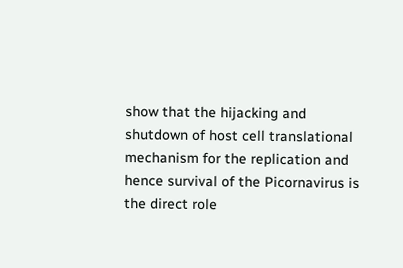show that the hijacking and shutdown of host cell translational mechanism for the replication and hence survival of the Picornavirus is the direct role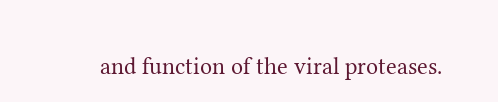and function of the viral proteases.